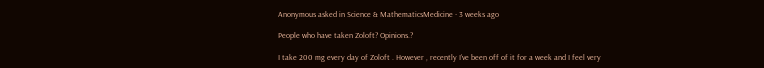Anonymous asked in Science & MathematicsMedicine · 3 weeks ago

People who have taken Zoloft? Opinions.?

I take 200 mg every day of Zoloft . However , recently I’ve been off of it for a week and I feel very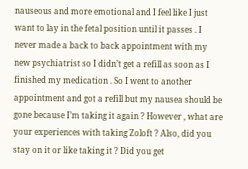nauseous and more emotional and I feel like I just want to lay in the fetal position until it passes . I never made a back to back appointment with my new psychiatrist so I didn’t get a refill as soon as I finished my medication . So I went to another appointment and got a refill but my nausea should be gone because I’m taking it again ? However , what are your experiences with taking Zoloft ? Also, did you stay on it or like taking it ? Did you get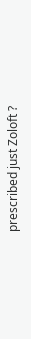prescribed just Zoloft ?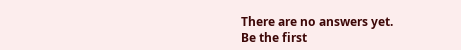There are no answers yet.
Be the first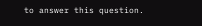to answer this question.